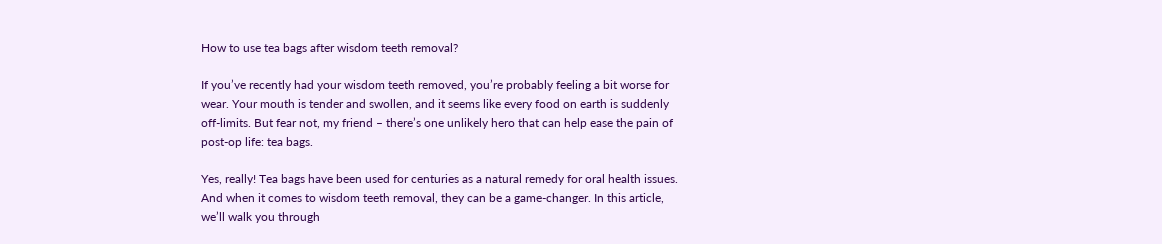How to use tea bags after wisdom teeth removal?

If you’ve recently had your wisdom teeth removed, you’re probably feeling a bit worse for wear. Your mouth is tender and swollen, and it seems like every food on earth is suddenly off-limits. But fear not, my friend – there’s one unlikely hero that can help ease the pain of post-op life: tea bags.

Yes, really! Tea bags have been used for centuries as a natural remedy for oral health issues. And when it comes to wisdom teeth removal, they can be a game-changer. In this article, we’ll walk you through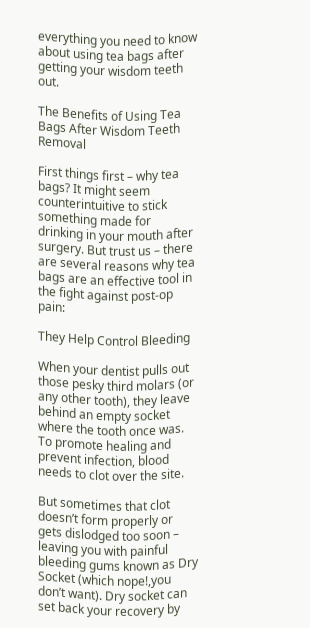everything you need to know about using tea bags after getting your wisdom teeth out.

The Benefits of Using Tea Bags After Wisdom Teeth Removal

First things first – why tea bags? It might seem counterintuitive to stick something made for drinking in your mouth after surgery. But trust us – there are several reasons why tea bags are an effective tool in the fight against post-op pain:

They Help Control Bleeding

When your dentist pulls out those pesky third molars (or any other tooth), they leave behind an empty socket where the tooth once was. To promote healing and prevent infection, blood needs to clot over the site.

But sometimes that clot doesn’t form properly or gets dislodged too soon – leaving you with painful bleeding gums known as Dry Socket (which nope!,you don’t want). Dry socket can set back your recovery by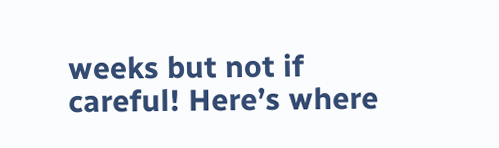weeks but not if careful! Here’s where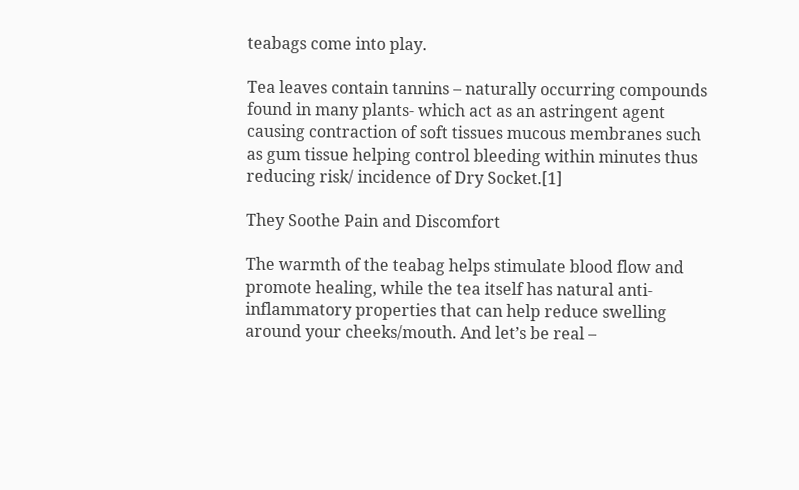teabags come into play.

Tea leaves contain tannins – naturally occurring compounds found in many plants- which act as an astringent agent causing contraction of soft tissues mucous membranes such as gum tissue helping control bleeding within minutes thus reducing risk/ incidence of Dry Socket.[1]

They Soothe Pain and Discomfort

The warmth of the teabag helps stimulate blood flow and promote healing, while the tea itself has natural anti-inflammatory properties that can help reduce swelling around your cheeks/mouth. And let’s be real –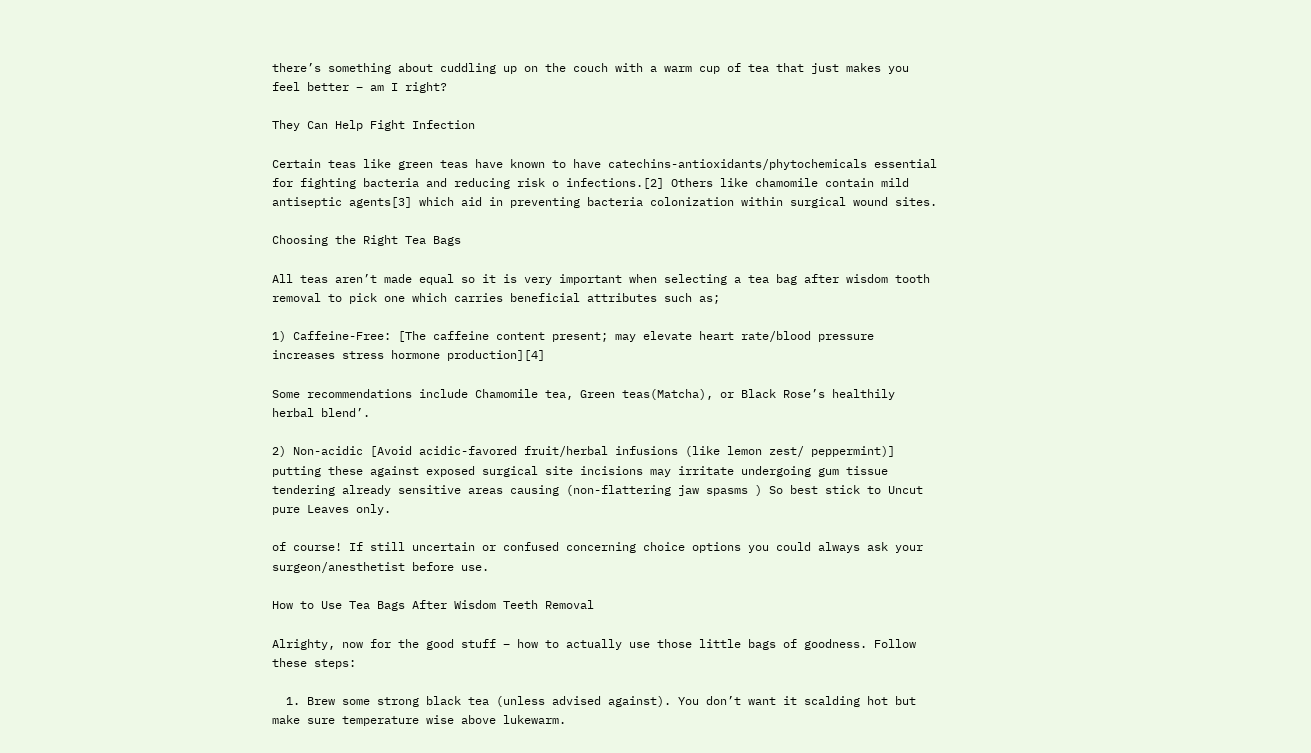there’s something about cuddling up on the couch with a warm cup of tea that just makes you feel better – am I right?

They Can Help Fight Infection

Certain teas like green teas have known to have catechins-antioxidants/phytochemicals essential for fighting bacteria and reducing risk o infections.[2] Others like chamomile contain mild antiseptic agents[3] which aid in preventing bacteria colonization within surgical wound sites.

Choosing the Right Tea Bags

All teas aren’t made equal so it is very important when selecting a tea bag after wisdom tooth removal to pick one which carries beneficial attributes such as;

1) Caffeine-Free: [The caffeine content present; may elevate heart rate/blood pressure increases stress hormone production][4]

Some recommendations include Chamomile tea, Green teas(Matcha), or Black Rose’s healthily herbal blend’.

2) Non-acidic [Avoid acidic-favored fruit/herbal infusions (like lemon zest/ peppermint)] putting these against exposed surgical site incisions may irritate undergoing gum tissue tendering already sensitive areas causing (non-flattering jaw spasms ) So best stick to Uncut pure Leaves only.

of course! If still uncertain or confused concerning choice options you could always ask your surgeon/anesthetist before use.

How to Use Tea Bags After Wisdom Teeth Removal

Alrighty, now for the good stuff – how to actually use those little bags of goodness. Follow these steps:

  1. Brew some strong black tea (unless advised against). You don’t want it scalding hot but make sure temperature wise above lukewarm.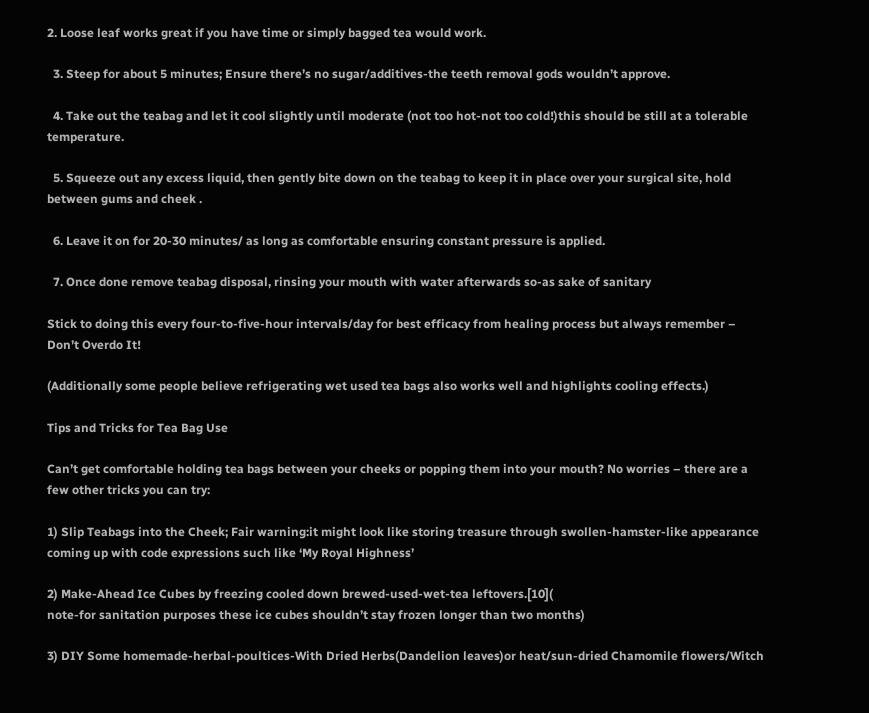2. Loose leaf works great if you have time or simply bagged tea would work.

  3. Steep for about 5 minutes; Ensure there’s no sugar/additives-the teeth removal gods wouldn’t approve.

  4. Take out the teabag and let it cool slightly until moderate (not too hot-not too cold!)this should be still at a tolerable temperature.

  5. Squeeze out any excess liquid, then gently bite down on the teabag to keep it in place over your surgical site, hold between gums and cheek .

  6. Leave it on for 20-30 minutes/ as long as comfortable ensuring constant pressure is applied.

  7. Once done remove teabag disposal, rinsing your mouth with water afterwards so-as sake of sanitary

Stick to doing this every four-to-five-hour intervals/day for best efficacy from healing process but always remember – Don’t Overdo It!

(Additionally some people believe refrigerating wet used tea bags also works well and highlights cooling effects.)

Tips and Tricks for Tea Bag Use

Can’t get comfortable holding tea bags between your cheeks or popping them into your mouth? No worries – there are a few other tricks you can try:

1) Slip Teabags into the Cheek; Fair warning:it might look like storing treasure through swollen-hamster-like appearance coming up with code expressions such like ‘My Royal Highness’

2) Make-Ahead Ice Cubes by freezing cooled down brewed-used-wet-tea leftovers.[10](
note-for sanitation purposes these ice cubes shouldn’t stay frozen longer than two months)

3) DIY Some homemade-herbal-poultices-With Dried Herbs(Dandelion leaves)or heat/sun-dried Chamomile flowers/Witch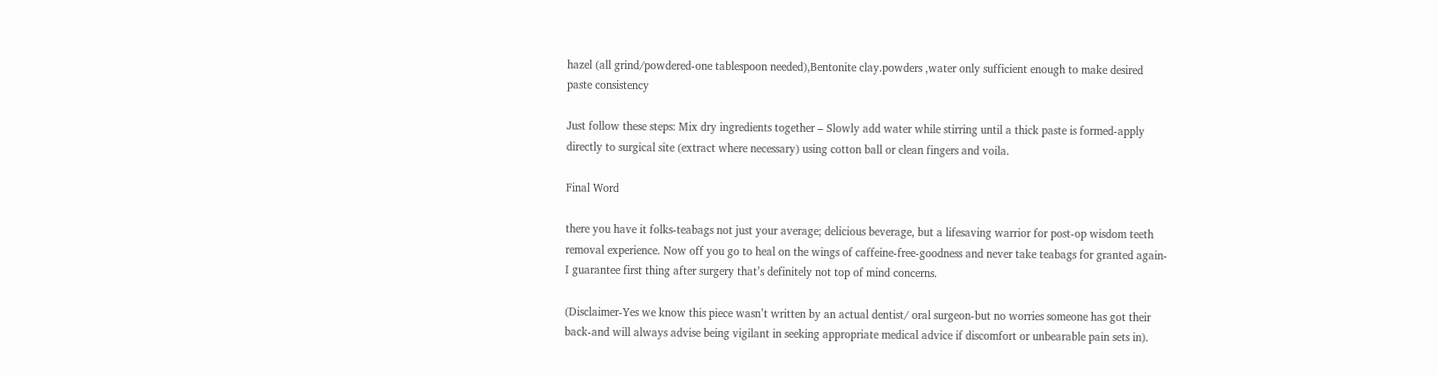hazel (all grind/powdered-one tablespoon needed),Bentonite clay.powders ,water only sufficient enough to make desired paste consistency

Just follow these steps: Mix dry ingredients together – Slowly add water while stirring until a thick paste is formed-apply directly to surgical site (extract where necessary) using cotton ball or clean fingers and voila.

Final Word

there you have it folks-teabags not just your average; delicious beverage, but a lifesaving warrior for post-op wisdom teeth removal experience. Now off you go to heal on the wings of caffeine-free-goodness and never take teabags for granted again-I guarantee first thing after surgery that’s definitely not top of mind concerns.

(Disclaimer-Yes we know this piece wasn’t written by an actual dentist/ oral surgeon-but no worries someone has got their back-and will always advise being vigilant in seeking appropriate medical advice if discomfort or unbearable pain sets in).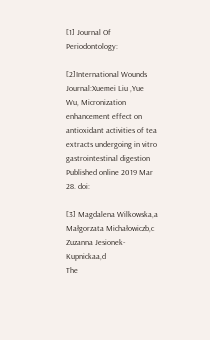[1] Journal Of Periodontology:

[2]International Wounds Journal:Xuemei Liu ,Yue Wu, Micronization enhancement effect on antioxidant activities of tea extracts undergoing in vitro gastrointestinal digestion Published online 2019 Mar 28. doi:

[3] Magdalena Wilkowska,a Małgorzata Michałowiczb,c Zuzanna Jesionek-Kupnickaa,d
The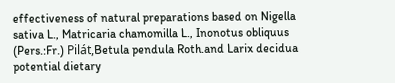effectiveness of natural preparations based on Nigella sativa L., Matricaria chamomilla L., Inonotus obliquus (Pers.:Fr.) Pilát,Betula pendula Roth.and Larix decidua potential dietary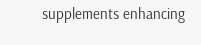supplements enhancing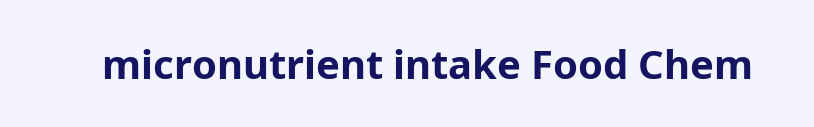micronutrient intake Food Chem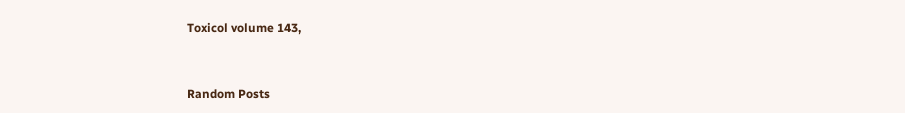Toxicol volume 143,


Random Posts